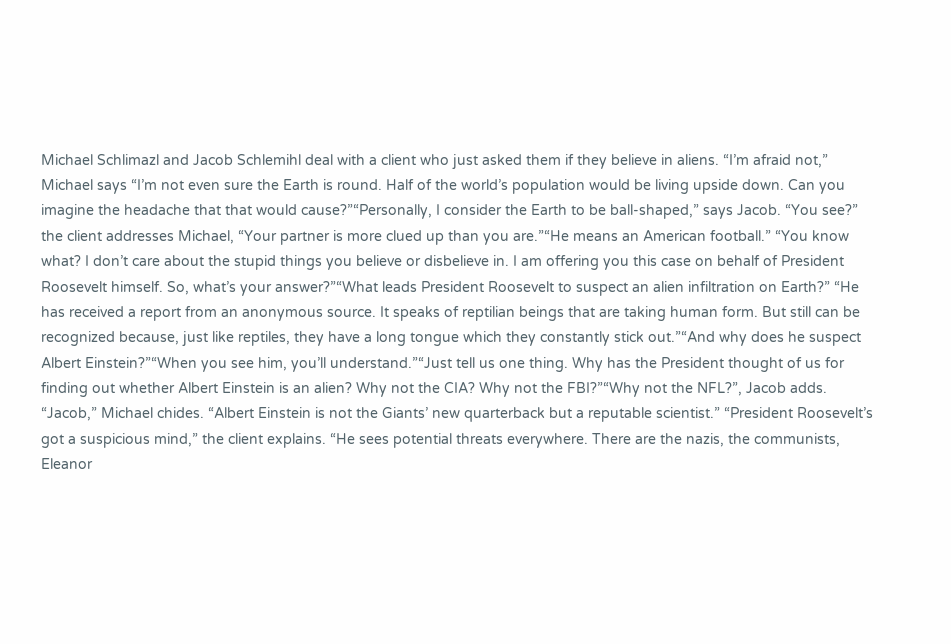Michael Schlimazl and Jacob Schlemihl deal with a client who just asked them if they believe in aliens. “I’m afraid not,” Michael says “I’m not even sure the Earth is round. Half of the world’s population would be living upside down. Can you imagine the headache that that would cause?”“Personally, I consider the Earth to be ball-shaped,” says Jacob. “You see?” the client addresses Michael, “Your partner is more clued up than you are.”“He means an American football.” “You know what? I don’t care about the stupid things you believe or disbelieve in. I am offering you this case on behalf of President Roosevelt himself. So, what’s your answer?”“What leads President Roosevelt to suspect an alien infiltration on Earth?” “He has received a report from an anonymous source. It speaks of reptilian beings that are taking human form. But still can be recognized because, just like reptiles, they have a long tongue which they constantly stick out.”“And why does he suspect Albert Einstein?”“When you see him, you’ll understand.”“Just tell us one thing. Why has the President thought of us for finding out whether Albert Einstein is an alien? Why not the CIA? Why not the FBI?”“Why not the NFL?”, Jacob adds. “Jacob,” Michael chides. “Albert Einstein is not the Giants’ new quarterback but a reputable scientist.” “President Roosevelt’s got a suspicious mind,” the client explains. “He sees potential threats everywhere. There are the nazis, the communists, Eleanor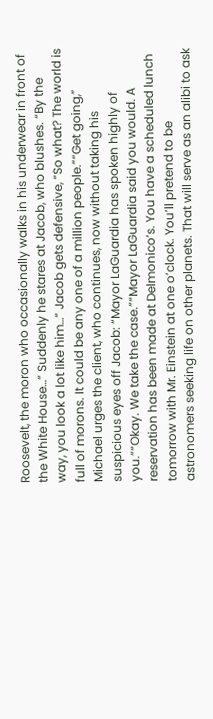Roosevelt, the moron who occasionally walks in his underwear in front of the White House…” Suddenly he stares at Jacob, who blushes. “By the way, you look a lot like him…” Jacob gets defensive, “So what? The world is full of morons. It could be any one of a million people.”“Get going,” Michael urges the client, who continues, now without taking his suspicious eyes off Jacob: “Mayor LaGuardia has spoken highly of you.”“Okay. We take the case.”“Mayor LaGuardia said you would. A reservation has been made at Delmonico’s. You have a scheduled lunch tomorrow with Mr. Einstein at one o’clock. You’ll pretend to be astronomers seeking life on other planets. That will serve as an alibi to ask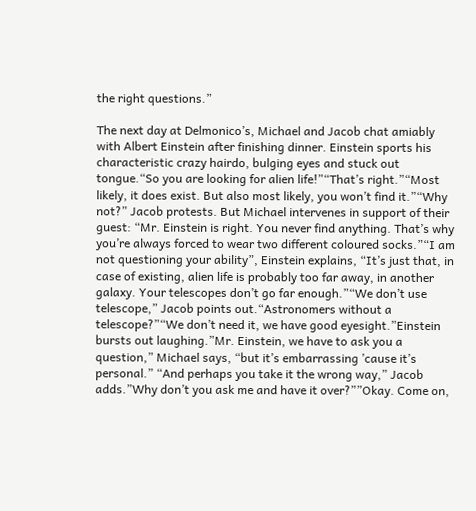the right questions.”

The next day at Delmonico’s, Michael and Jacob chat amiably with Albert Einstein after finishing dinner. Einstein sports his characteristic crazy hairdo, bulging eyes and stuck out tongue.“So you are looking for alien life!”“That’s right.”“Most likely, it does exist. But also most likely, you won’t find it.”“Why not?” Jacob protests. But Michael intervenes in support of their guest: “Mr. Einstein is right. You never find anything. That’s why you’re always forced to wear two different coloured socks.”“I am not questioning your ability”, Einstein explains, “It’s just that, in case of existing, alien life is probably too far away, in another galaxy. Your telescopes don’t go far enough.”“We don’t use telescope,” Jacob points out.“Astronomers without a telescope?”“We don’t need it, we have good eyesight.”Einstein bursts out laughing.”Mr. Einstein, we have to ask you a question,” Michael says, “but it’s embarrassing ’cause it’s personal.” “And perhaps you take it the wrong way,” Jacob adds.”Why don’t you ask me and have it over?””Okay. Come on,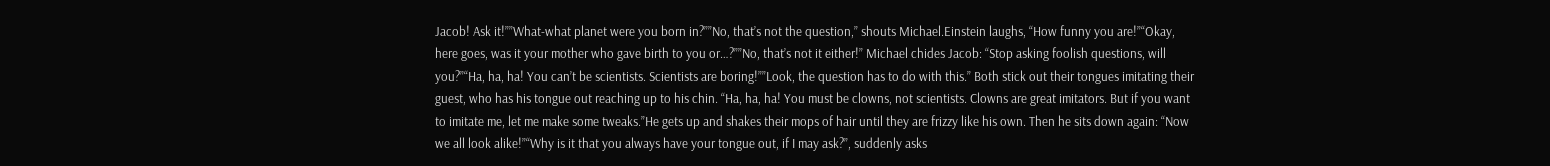Jacob! Ask it!””What-what planet were you born in?””No, that’s not the question,” shouts Michael.Einstein laughs, “How funny you are!”“Okay, here goes, was it your mother who gave birth to you or…?””No, that’s not it either!” Michael chides Jacob: “Stop asking foolish questions, will you?”“Ha, ha, ha! You can’t be scientists. Scientists are boring!””Look, the question has to do with this.” Both stick out their tongues imitating their guest, who has his tongue out reaching up to his chin. “Ha, ha, ha! You must be clowns, not scientists. Clowns are great imitators. But if you want to imitate me, let me make some tweaks.”He gets up and shakes their mops of hair until they are frizzy like his own. Then he sits down again: “Now we all look alike!”“Why is it that you always have your tongue out, if I may ask?”, suddenly asks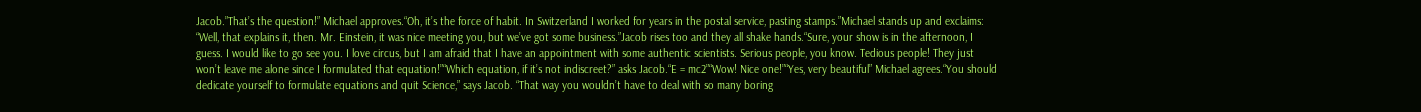Jacob.”That’s the question!” Michael approves.“Oh, it’s the force of habit. In Switzerland I worked for years in the postal service, pasting stamps.”Michael stands up and exclaims: “Well, that explains it, then. Mr. Einstein, it was nice meeting you, but we’ve got some business.”Jacob rises too and they all shake hands.“Sure, your show is in the afternoon, I guess. I would like to go see you. I love circus, but I am afraid that I have an appointment with some authentic scientists. Serious people, you know. Tedious people! They just won’t leave me alone since I formulated that equation!”“Which equation, if it’s not indiscreet?” asks Jacob.“E = mc2”“Wow! Nice one!”“Yes, very beautiful” Michael agrees.“You should dedicate yourself to formulate equations and quit Science,” says Jacob. “That way you wouldn’t have to deal with so many boring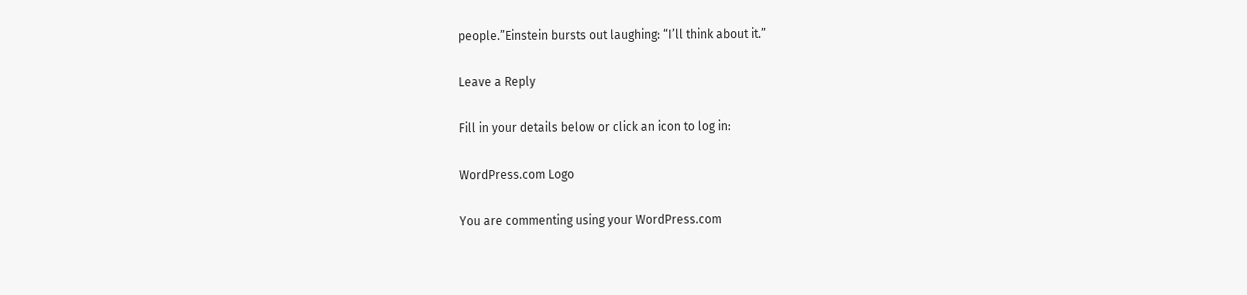people.”Einstein bursts out laughing: “I’ll think about it.”

Leave a Reply

Fill in your details below or click an icon to log in:

WordPress.com Logo

You are commenting using your WordPress.com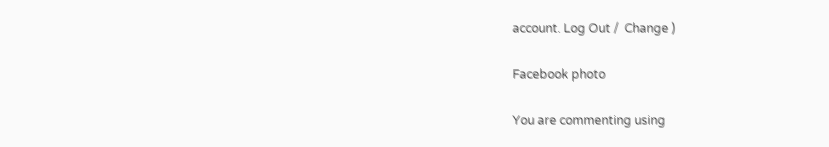account. Log Out /  Change )

Facebook photo

You are commenting using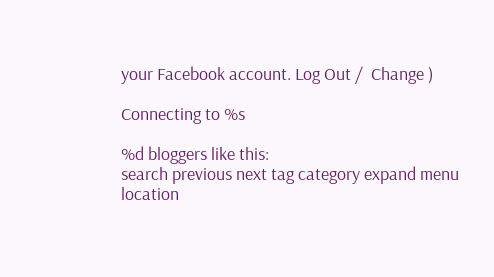your Facebook account. Log Out /  Change )

Connecting to %s

%d bloggers like this:
search previous next tag category expand menu location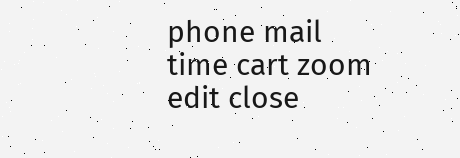phone mail time cart zoom edit close